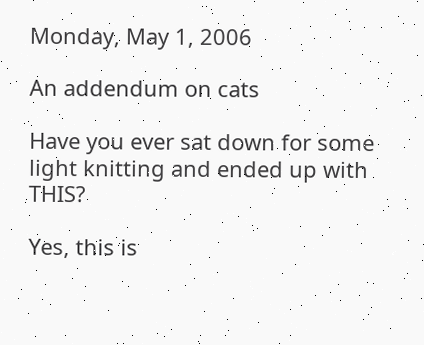Monday, May 1, 2006

An addendum on cats

Have you ever sat down for some light knitting and ended up with THIS?

Yes, this is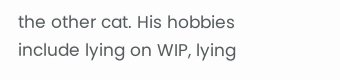the other cat. His hobbies include lying on WIP, lying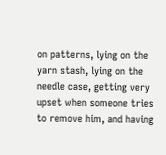on patterns, lying on the yarn stash, lying on the needle case, getting very upset when someone tries to remove him, and having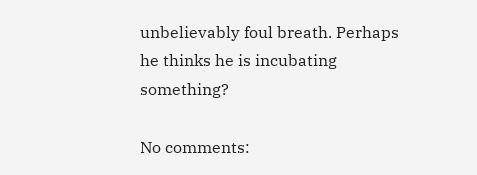unbelievably foul breath. Perhaps he thinks he is incubating something?

No comments: